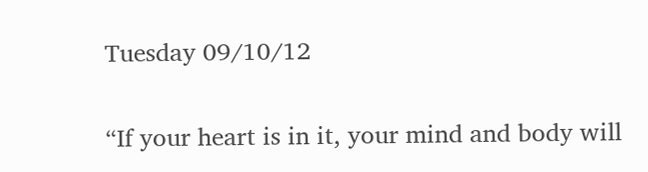Tuesday 09/10/12

“If your heart is in it, your mind and body will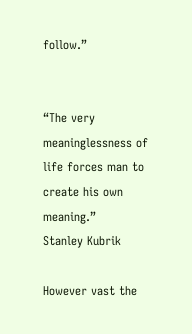follow.”


“The very meaninglessness of life forces man to create his own meaning.”
Stanley Kubrik

However vast the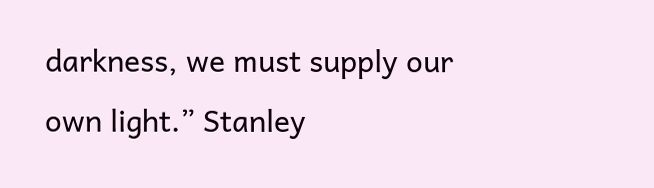darkness, we must supply our own light.” Stanley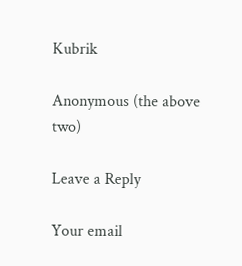Kubrik

Anonymous (the above two)

Leave a Reply

Your email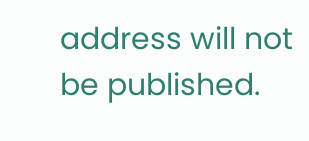address will not be published.